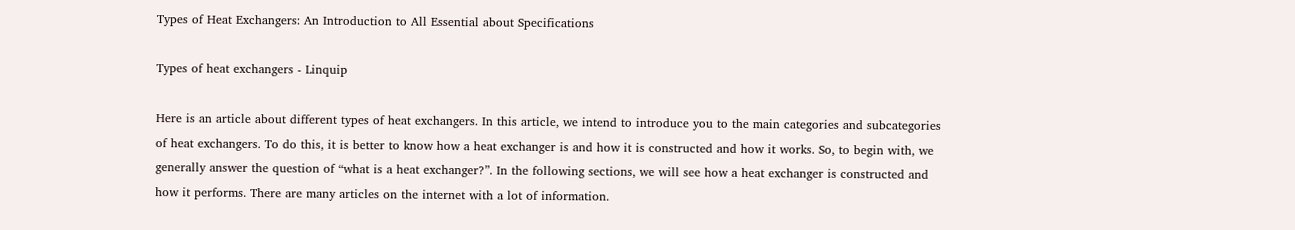Types of Heat Exchangers: An Introduction to All Essential about Specifications

Types of heat exchangers - Linquip

Here is an article about different types of heat exchangers. In this article, we intend to introduce you to the main categories and subcategories of heat exchangers. To do this, it is better to know how a heat exchanger is and how it is constructed and how it works. So, to begin with, we generally answer the question of “what is a heat exchanger?”. In the following sections, we will see how a heat exchanger is constructed and how it performs. There are many articles on the internet with a lot of information.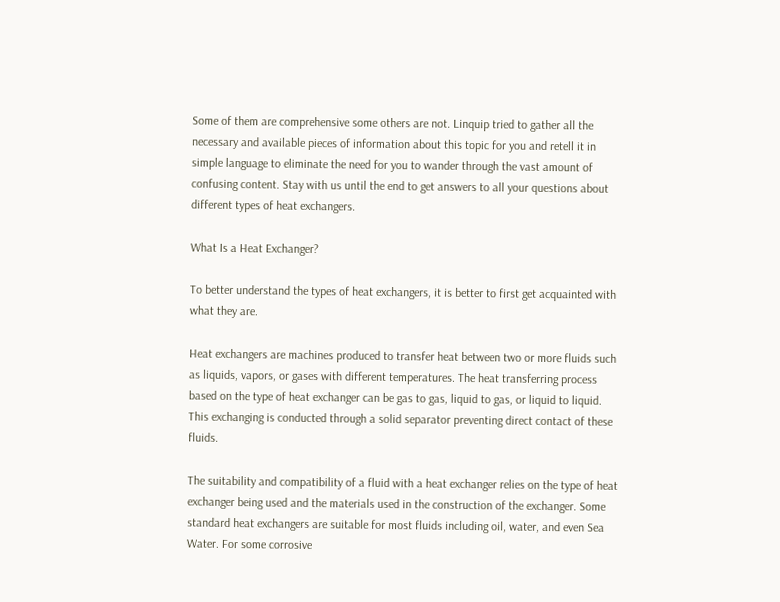Some of them are comprehensive some others are not. Linquip tried to gather all the necessary and available pieces of information about this topic for you and retell it in simple language to eliminate the need for you to wander through the vast amount of confusing content. Stay with us until the end to get answers to all your questions about different types of heat exchangers.

What Is a Heat Exchanger?

To better understand the types of heat exchangers, it is better to first get acquainted with what they are.

Heat exchangers are machines produced to transfer heat between two or more fluids such as liquids, vapors, or gases with different temperatures. The heat transferring process based on the type of heat exchanger can be gas to gas, liquid to gas, or liquid to liquid. This exchanging is conducted through a solid separator preventing direct contact of these fluids.

The suitability and compatibility of a fluid with a heat exchanger relies on the type of heat exchanger being used and the materials used in the construction of the exchanger. Some standard heat exchangers are suitable for most fluids including oil, water, and even Sea Water. For some corrosive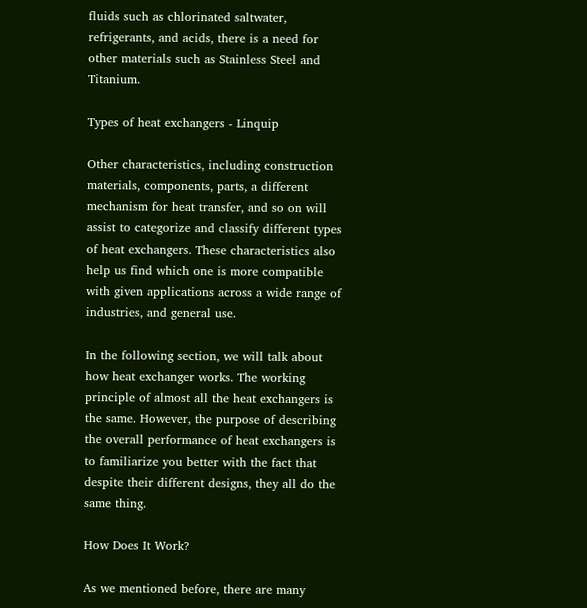fluids such as chlorinated saltwater, refrigerants, and acids, there is a need for other materials such as Stainless Steel and Titanium.

Types of heat exchangers - Linquip

Other characteristics, including construction materials, components, parts, a different mechanism for heat transfer, and so on will assist to categorize and classify different types of heat exchangers. These characteristics also help us find which one is more compatible with given applications across a wide range of industries, and general use.

In the following section, we will talk about how heat exchanger works. The working principle of almost all the heat exchangers is the same. However, the purpose of describing the overall performance of heat exchangers is to familiarize you better with the fact that despite their different designs, they all do the same thing.

How Does It Work?

As we mentioned before, there are many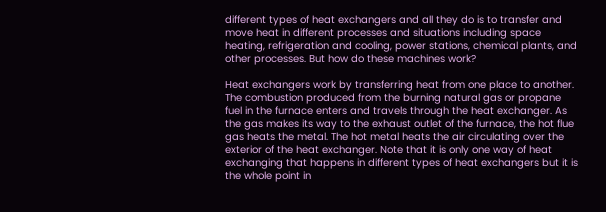different types of heat exchangers and all they do is to transfer and move heat in different processes and situations including space heating, refrigeration and cooling, power stations, chemical plants, and other processes. But how do these machines work?

Heat exchangers work by transferring heat from one place to another. The combustion produced from the burning natural gas or propane fuel in the furnace enters and travels through the heat exchanger. As the gas makes its way to the exhaust outlet of the furnace, the hot flue gas heats the metal. The hot metal heats the air circulating over the exterior of the heat exchanger. Note that it is only one way of heat exchanging that happens in different types of heat exchangers but it is the whole point in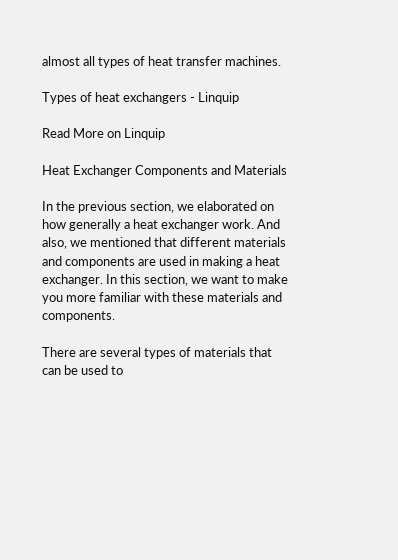almost all types of heat transfer machines.

Types of heat exchangers - Linquip

Read More on Linquip

Heat Exchanger Components and Materials

In the previous section, we elaborated on how generally a heat exchanger work. And also, we mentioned that different materials and components are used in making a heat exchanger. In this section, we want to make you more familiar with these materials and components.

There are several types of materials that can be used to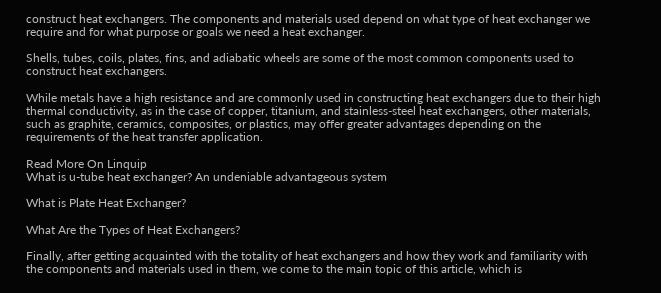construct heat exchangers. The components and materials used depend on what type of heat exchanger we require and for what purpose or goals we need a heat exchanger.

Shells, tubes, coils, plates, fins, and adiabatic wheels are some of the most common components used to construct heat exchangers.

While metals have a high resistance and are commonly used in constructing heat exchangers due to their high thermal conductivity, as in the case of copper, titanium, and stainless-steel heat exchangers, other materials, such as graphite, ceramics, composites, or plastics, may offer greater advantages depending on the requirements of the heat transfer application.

Read More On Linquip
What is u-tube heat exchanger? An undeniable advantageous system

What is Plate Heat Exchanger?

What Are the Types of Heat Exchangers?

Finally, after getting acquainted with the totality of heat exchangers and how they work and familiarity with the components and materials used in them, we come to the main topic of this article, which is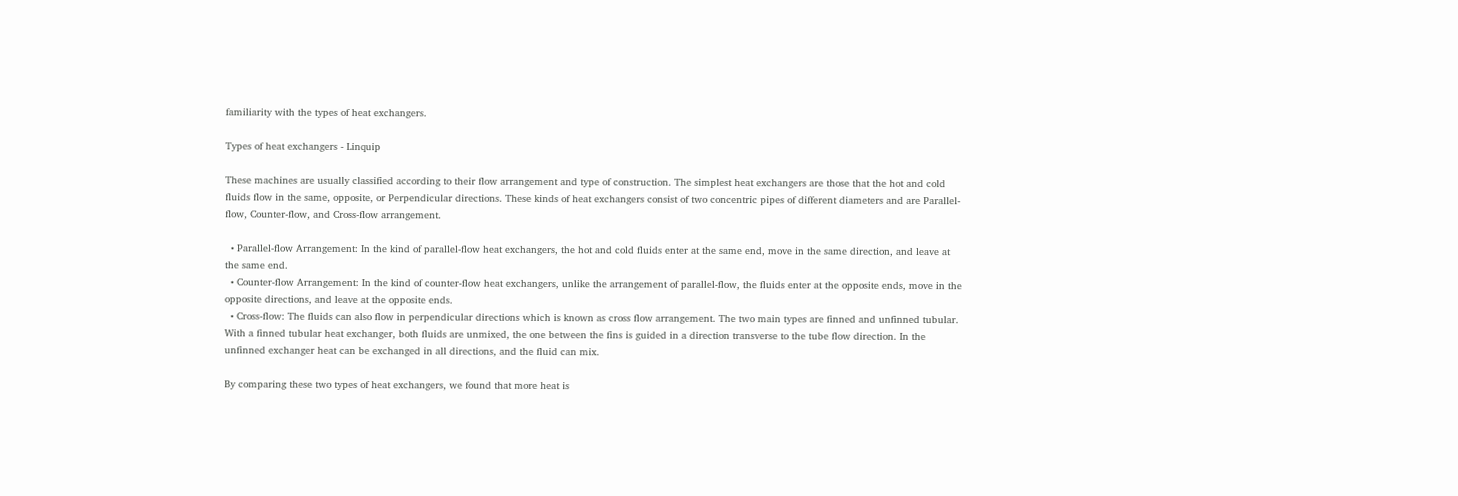familiarity with the types of heat exchangers.

Types of heat exchangers - Linquip

These machines are usually classified according to their flow arrangement and type of construction. The simplest heat exchangers are those that the hot and cold fluids flow in the same, opposite, or Perpendicular directions. These kinds of heat exchangers consist of two concentric pipes of different diameters and are Parallel-flow, Counter-flow, and Cross-flow arrangement.

  • Parallel-flow Arrangement: In the kind of parallel-flow heat exchangers, the hot and cold fluids enter at the same end, move in the same direction, and leave at the same end.
  • Counter-flow Arrangement: In the kind of counter-flow heat exchangers, unlike the arrangement of parallel-flow, the fluids enter at the opposite ends, move in the opposite directions, and leave at the opposite ends.
  • Cross-flow: The fluids can also flow in perpendicular directions which is known as cross flow arrangement. The two main types are finned and unfinned tubular. With a finned tubular heat exchanger, both fluids are unmixed, the one between the fins is guided in a direction transverse to the tube flow direction. In the unfinned exchanger heat can be exchanged in all directions, and the fluid can mix.

By comparing these two types of heat exchangers, we found that more heat is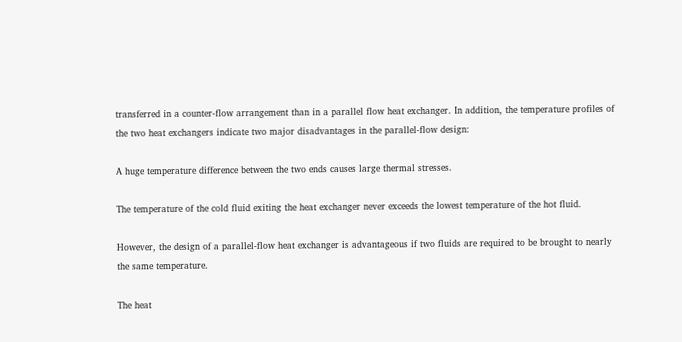transferred in a counter-flow arrangement than in a parallel flow heat exchanger. In addition, the temperature profiles of the two heat exchangers indicate two major disadvantages in the parallel-flow design:

A huge temperature difference between the two ends causes large thermal stresses.

The temperature of the cold fluid exiting the heat exchanger never exceeds the lowest temperature of the hot fluid.

However, the design of a parallel-flow heat exchanger is advantageous if two fluids are required to be brought to nearly the same temperature.

The heat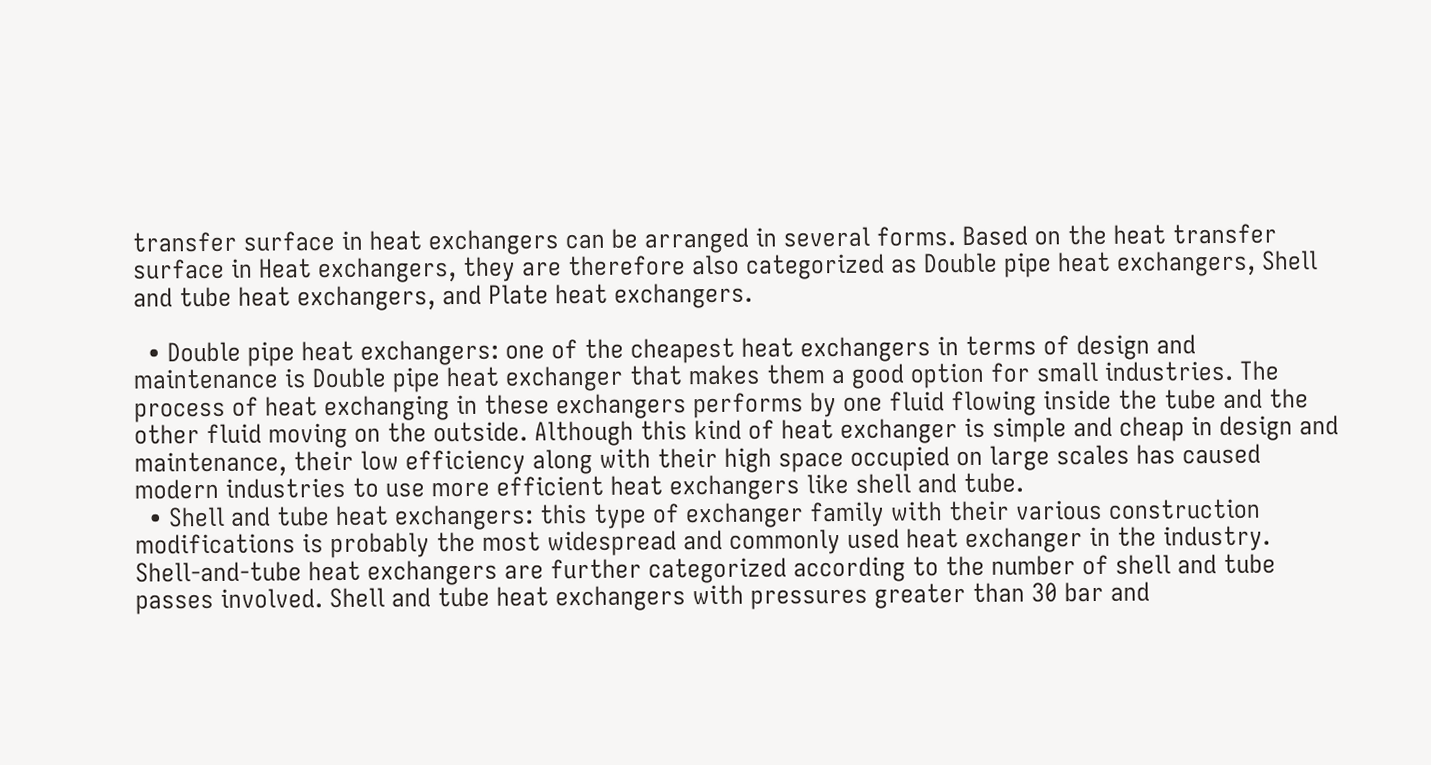transfer surface in heat exchangers can be arranged in several forms. Based on the heat transfer surface in Heat exchangers, they are therefore also categorized as Double pipe heat exchangers, Shell and tube heat exchangers, and Plate heat exchangers.

  • Double pipe heat exchangers: one of the cheapest heat exchangers in terms of design and maintenance is Double pipe heat exchanger that makes them a good option for small industries. The process of heat exchanging in these exchangers performs by one fluid flowing inside the tube and the other fluid moving on the outside. Although this kind of heat exchanger is simple and cheap in design and maintenance, their low efficiency along with their high space occupied on large scales has caused modern industries to use more efficient heat exchangers like shell and tube.
  • Shell and tube heat exchangers: this type of exchanger family with their various construction modifications is probably the most widespread and commonly used heat exchanger in the industry. Shell-and-tube heat exchangers are further categorized according to the number of shell and tube passes involved. Shell and tube heat exchangers with pressures greater than 30 bar and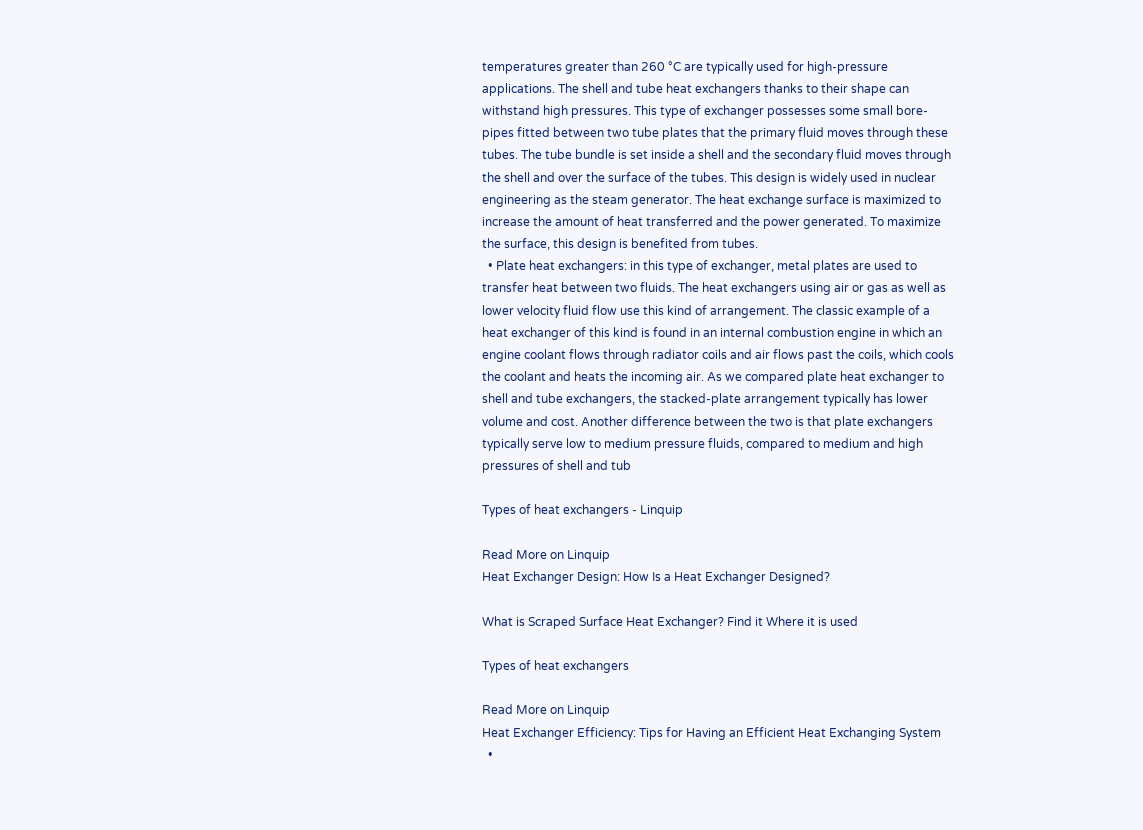temperatures greater than 260 °C are typically used for high-pressure applications. The shell and tube heat exchangers thanks to their shape can withstand high pressures. This type of exchanger possesses some small bore-pipes fitted between two tube plates that the primary fluid moves through these tubes. The tube bundle is set inside a shell and the secondary fluid moves through the shell and over the surface of the tubes. This design is widely used in nuclear engineering as the steam generator. The heat exchange surface is maximized to increase the amount of heat transferred and the power generated. To maximize the surface, this design is benefited from tubes.
  • Plate heat exchangers: in this type of exchanger, metal plates are used to transfer heat between two fluids. The heat exchangers using air or gas as well as lower velocity fluid flow use this kind of arrangement. The classic example of a heat exchanger of this kind is found in an internal combustion engine in which an engine coolant flows through radiator coils and air flows past the coils, which cools the coolant and heats the incoming air. As we compared plate heat exchanger to shell and tube exchangers, the stacked-plate arrangement typically has lower volume and cost. Another difference between the two is that plate exchangers typically serve low to medium pressure fluids, compared to medium and high pressures of shell and tub

Types of heat exchangers - Linquip

Read More on Linquip
Heat Exchanger Design: How Is a Heat Exchanger Designed?

What is Scraped Surface Heat Exchanger? Find it Where it is used

Types of heat exchangers

Read More on Linquip
Heat Exchanger Efficiency: Tips for Having an Efficient Heat Exchanging System
  •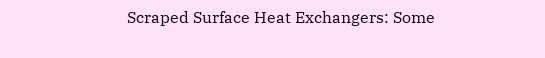Scraped Surface Heat Exchangers: Some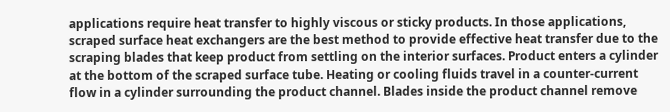applications require heat transfer to highly viscous or sticky products. In those applications, scraped surface heat exchangers are the best method to provide effective heat transfer due to the scraping blades that keep product from settling on the interior surfaces. Product enters a cylinder at the bottom of the scraped surface tube. Heating or cooling fluids travel in a counter-current flow in a cylinder surrounding the product channel. Blades inside the product channel remove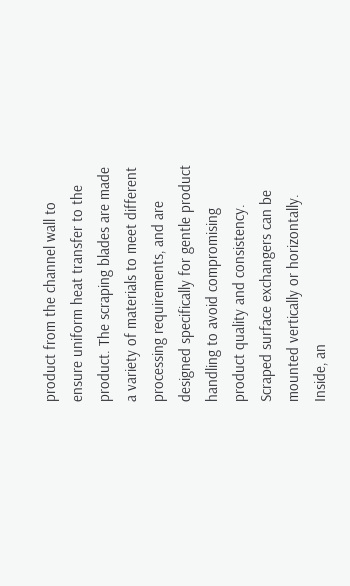product from the channel wall to ensure uniform heat transfer to the product. The scraping blades are made a variety of materials to meet different processing requirements, and are designed specifically for gentle product handling to avoid compromising product quality and consistency. Scraped surface exchangers can be mounted vertically or horizontally. Inside, an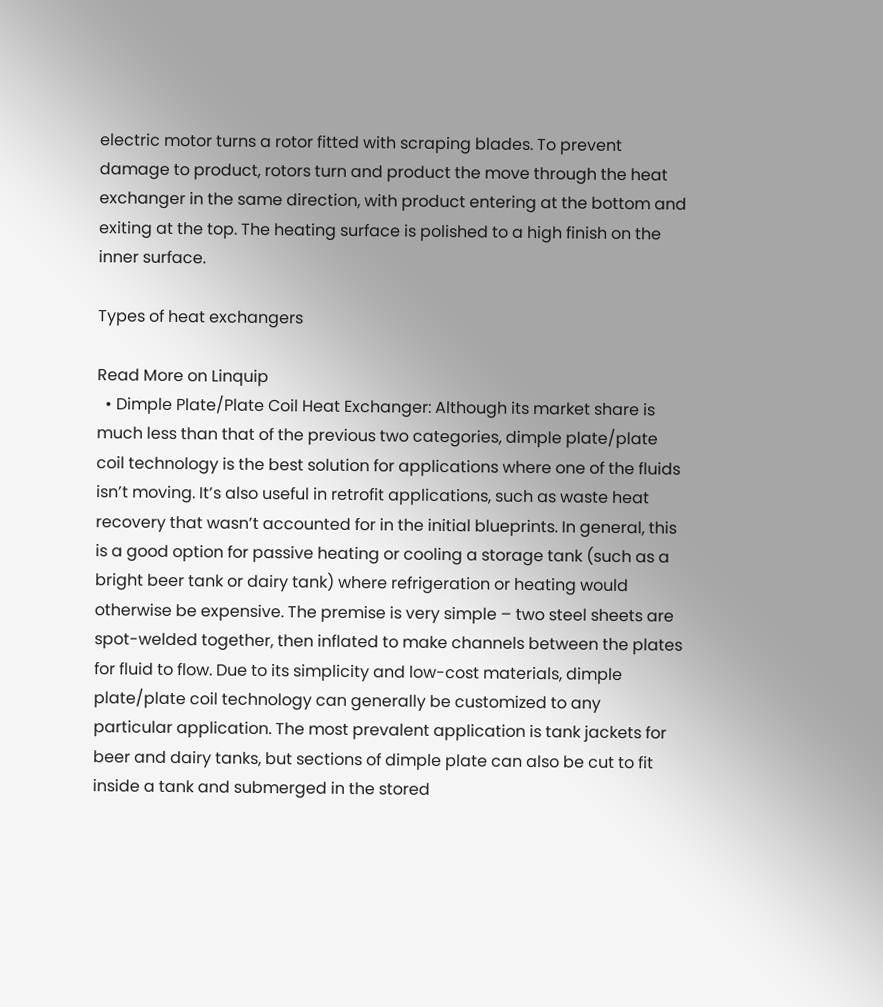electric motor turns a rotor fitted with scraping blades. To prevent damage to product, rotors turn and product the move through the heat exchanger in the same direction, with product entering at the bottom and exiting at the top. The heating surface is polished to a high finish on the inner surface.

Types of heat exchangers

Read More on Linquip
  • Dimple Plate/Plate Coil Heat Exchanger: Although its market share is much less than that of the previous two categories, dimple plate/plate coil technology is the best solution for applications where one of the fluids isn’t moving. It’s also useful in retrofit applications, such as waste heat recovery that wasn’t accounted for in the initial blueprints. In general, this is a good option for passive heating or cooling a storage tank (such as a bright beer tank or dairy tank) where refrigeration or heating would otherwise be expensive. The premise is very simple – two steel sheets are spot-welded together, then inflated to make channels between the plates for fluid to flow. Due to its simplicity and low-cost materials, dimple plate/plate coil technology can generally be customized to any particular application. The most prevalent application is tank jackets for beer and dairy tanks, but sections of dimple plate can also be cut to fit inside a tank and submerged in the stored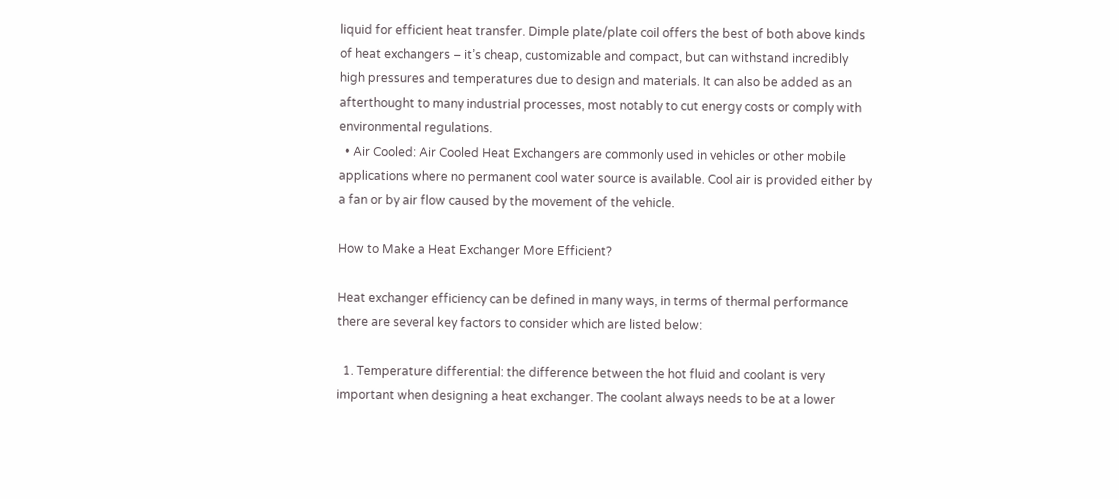liquid for efficient heat transfer. Dimple plate/plate coil offers the best of both above kinds of heat exchangers – it’s cheap, customizable and compact, but can withstand incredibly high pressures and temperatures due to design and materials. It can also be added as an afterthought to many industrial processes, most notably to cut energy costs or comply with environmental regulations.
  • Air Cooled: Air Cooled Heat Exchangers are commonly used in vehicles or other mobile applications where no permanent cool water source is available. Cool air is provided either by a fan or by air flow caused by the movement of the vehicle.

How to Make a Heat Exchanger More Efficient?

Heat exchanger efficiency can be defined in many ways, in terms of thermal performance there are several key factors to consider which are listed below:

  1. Temperature differential: the difference between the hot fluid and coolant is very important when designing a heat exchanger. The coolant always needs to be at a lower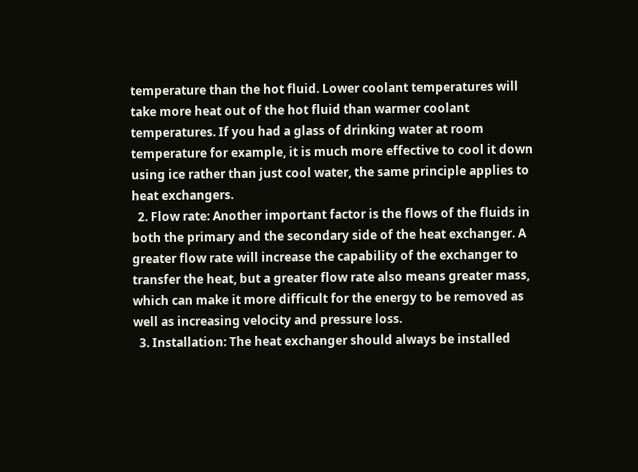temperature than the hot fluid. Lower coolant temperatures will take more heat out of the hot fluid than warmer coolant temperatures. If you had a glass of drinking water at room temperature for example, it is much more effective to cool it down using ice rather than just cool water, the same principle applies to heat exchangers.
  2. Flow rate: Another important factor is the flows of the fluids in both the primary and the secondary side of the heat exchanger. A greater flow rate will increase the capability of the exchanger to transfer the heat, but a greater flow rate also means greater mass, which can make it more difficult for the energy to be removed as well as increasing velocity and pressure loss.
  3. Installation: The heat exchanger should always be installed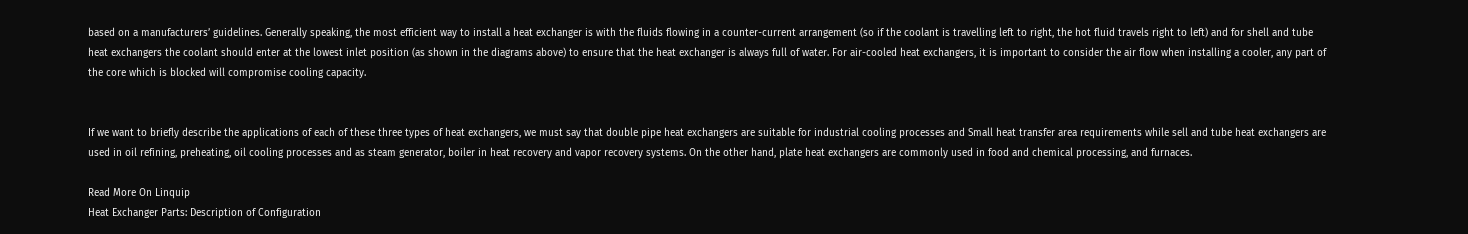based on a manufacturers’ guidelines. Generally speaking, the most efficient way to install a heat exchanger is with the fluids flowing in a counter-current arrangement (so if the coolant is travelling left to right, the hot fluid travels right to left) and for shell and tube heat exchangers the coolant should enter at the lowest inlet position (as shown in the diagrams above) to ensure that the heat exchanger is always full of water. For air-cooled heat exchangers, it is important to consider the air flow when installing a cooler, any part of the core which is blocked will compromise cooling capacity.


If we want to briefly describe the applications of each of these three types of heat exchangers, we must say that double pipe heat exchangers are suitable for industrial cooling processes and Small heat transfer area requirements while sell and tube heat exchangers are used in oil refining, preheating, oil cooling processes and as steam generator, boiler in heat recovery and vapor recovery systems. On the other hand, plate heat exchangers are commonly used in food and chemical processing, and furnaces.

Read More On Linquip
Heat Exchanger Parts: Description of Configuration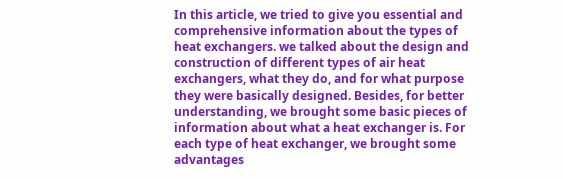In this article, we tried to give you essential and comprehensive information about the types of heat exchangers. we talked about the design and construction of different types of air heat exchangers, what they do, and for what purpose they were basically designed. Besides, for better understanding, we brought some basic pieces of information about what a heat exchanger is. For each type of heat exchanger, we brought some advantages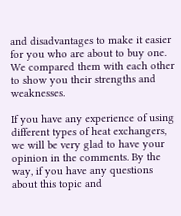and disadvantages to make it easier for you who are about to buy one. We compared them with each other to show you their strengths and weaknesses.

If you have any experience of using different types of heat exchangers, we will be very glad to have your opinion in the comments. By the way, if you have any questions about this topic and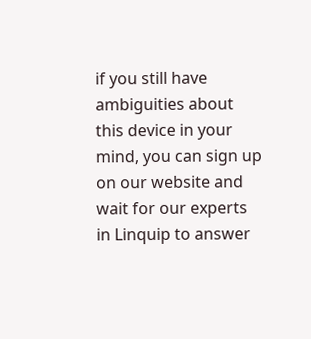if you still have ambiguities about this device in your mind, you can sign up on our website and wait for our experts in Linquip to answer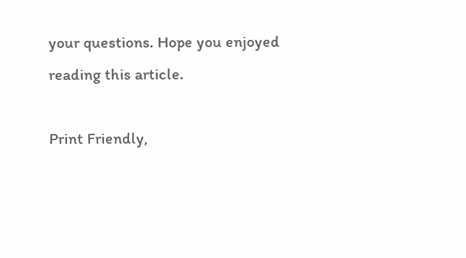your questions. Hope you enjoyed reading this article.

Print Friendly,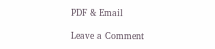PDF & Email

Leave a Comment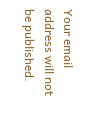Your email address will not be published.